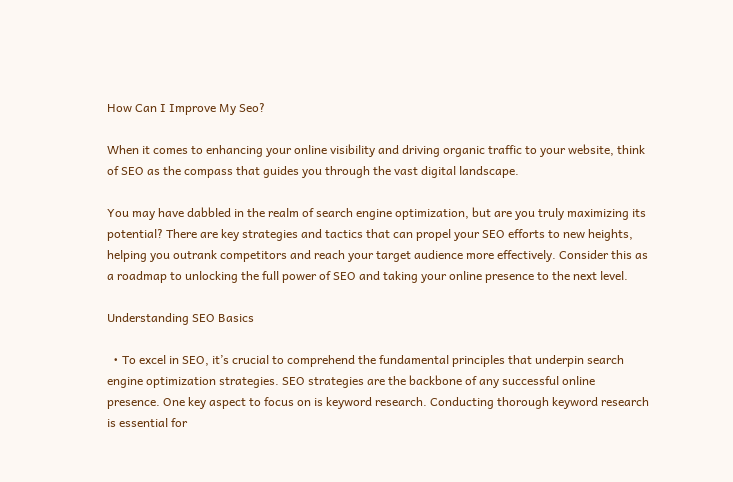How Can I Improve My Seo?

When it comes to enhancing your online visibility and driving organic traffic to your website, think of SEO as the compass that guides you through the vast digital landscape.

You may have dabbled in the realm of search engine optimization, but are you truly maximizing its potential? There are key strategies and tactics that can propel your SEO efforts to new heights, helping you outrank competitors and reach your target audience more effectively. Consider this as a roadmap to unlocking the full power of SEO and taking your online presence to the next level.

Understanding SEO Basics

  • To excel in SEO, it’s crucial to comprehend the fundamental principles that underpin search engine optimization strategies. SEO strategies are the backbone of any successful online presence. One key aspect to focus on is keyword research. Conducting thorough keyword research is essential for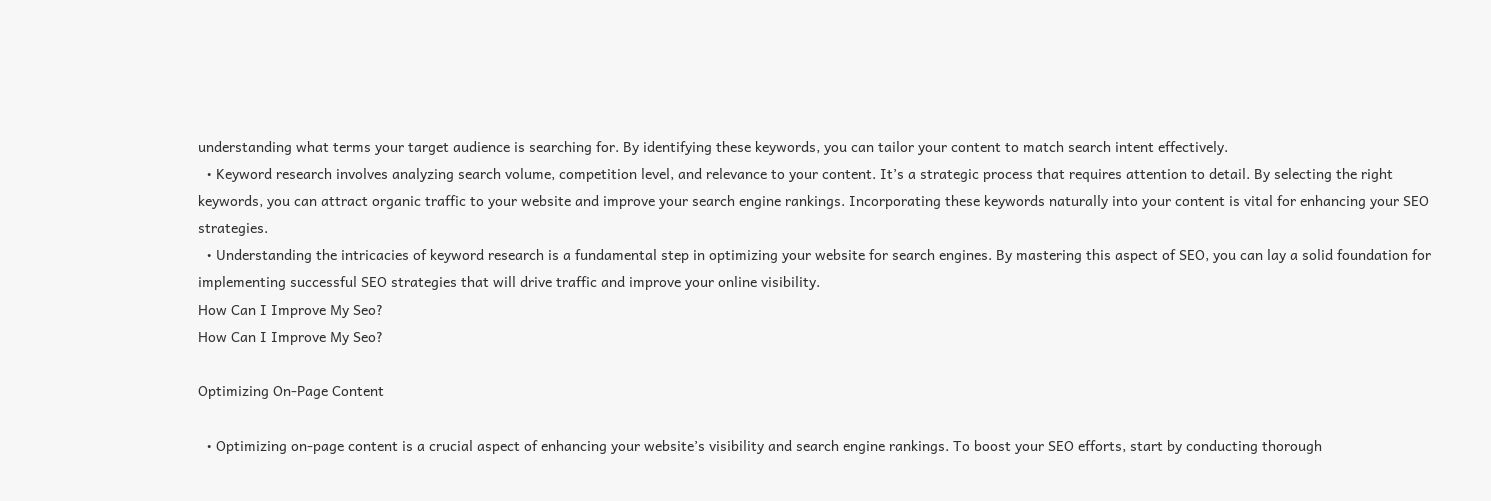understanding what terms your target audience is searching for. By identifying these keywords, you can tailor your content to match search intent effectively.
  • Keyword research involves analyzing search volume, competition level, and relevance to your content. It’s a strategic process that requires attention to detail. By selecting the right keywords, you can attract organic traffic to your website and improve your search engine rankings. Incorporating these keywords naturally into your content is vital for enhancing your SEO strategies.
  • Understanding the intricacies of keyword research is a fundamental step in optimizing your website for search engines. By mastering this aspect of SEO, you can lay a solid foundation for implementing successful SEO strategies that will drive traffic and improve your online visibility.
How Can I Improve My Seo?
How Can I Improve My Seo?

Optimizing On-Page Content

  • Optimizing on-page content is a crucial aspect of enhancing your website’s visibility and search engine rankings. To boost your SEO efforts, start by conducting thorough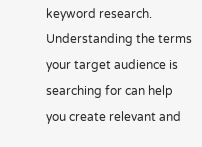keyword research. Understanding the terms your target audience is searching for can help you create relevant and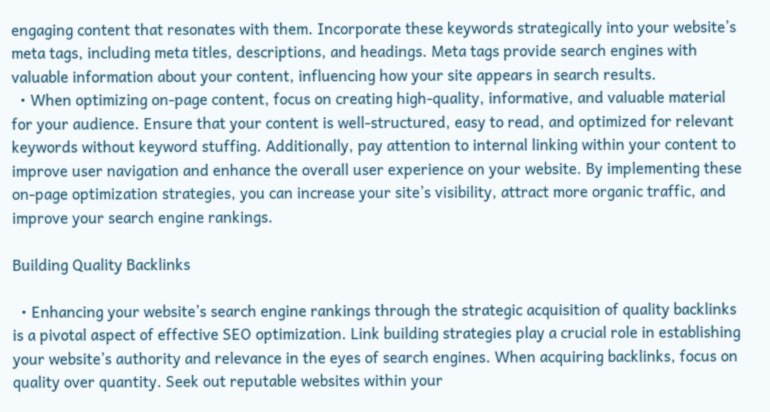engaging content that resonates with them. Incorporate these keywords strategically into your website’s meta tags, including meta titles, descriptions, and headings. Meta tags provide search engines with valuable information about your content, influencing how your site appears in search results.
  • When optimizing on-page content, focus on creating high-quality, informative, and valuable material for your audience. Ensure that your content is well-structured, easy to read, and optimized for relevant keywords without keyword stuffing. Additionally, pay attention to internal linking within your content to improve user navigation and enhance the overall user experience on your website. By implementing these on-page optimization strategies, you can increase your site’s visibility, attract more organic traffic, and improve your search engine rankings.

Building Quality Backlinks

  • Enhancing your website’s search engine rankings through the strategic acquisition of quality backlinks is a pivotal aspect of effective SEO optimization. Link building strategies play a crucial role in establishing your website’s authority and relevance in the eyes of search engines. When acquiring backlinks, focus on quality over quantity. Seek out reputable websites within your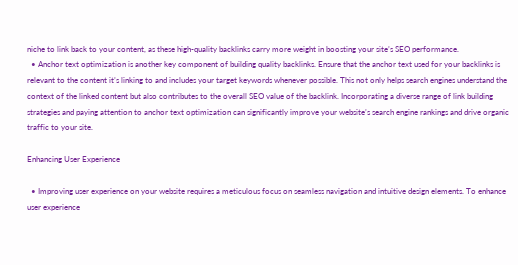niche to link back to your content, as these high-quality backlinks carry more weight in boosting your site’s SEO performance.
  • Anchor text optimization is another key component of building quality backlinks. Ensure that the anchor text used for your backlinks is relevant to the content it’s linking to and includes your target keywords whenever possible. This not only helps search engines understand the context of the linked content but also contributes to the overall SEO value of the backlink. Incorporating a diverse range of link building strategies and paying attention to anchor text optimization can significantly improve your website’s search engine rankings and drive organic traffic to your site.

Enhancing User Experience

  • Improving user experience on your website requires a meticulous focus on seamless navigation and intuitive design elements. To enhance user experience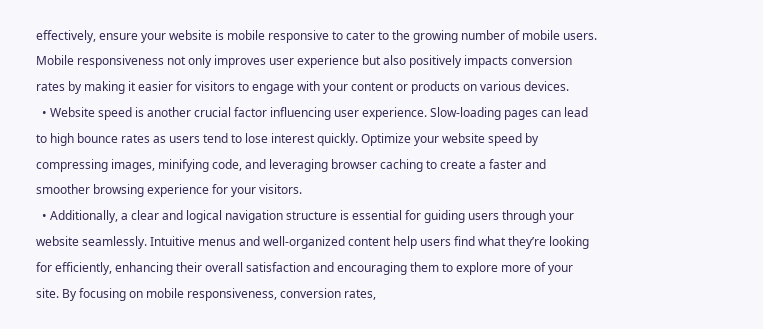effectively, ensure your website is mobile responsive to cater to the growing number of mobile users. Mobile responsiveness not only improves user experience but also positively impacts conversion rates by making it easier for visitors to engage with your content or products on various devices.
  • Website speed is another crucial factor influencing user experience. Slow-loading pages can lead to high bounce rates as users tend to lose interest quickly. Optimize your website speed by compressing images, minifying code, and leveraging browser caching to create a faster and smoother browsing experience for your visitors.
  • Additionally, a clear and logical navigation structure is essential for guiding users through your website seamlessly. Intuitive menus and well-organized content help users find what they’re looking for efficiently, enhancing their overall satisfaction and encouraging them to explore more of your site. By focusing on mobile responsiveness, conversion rates,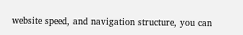website speed, and navigation structure, you can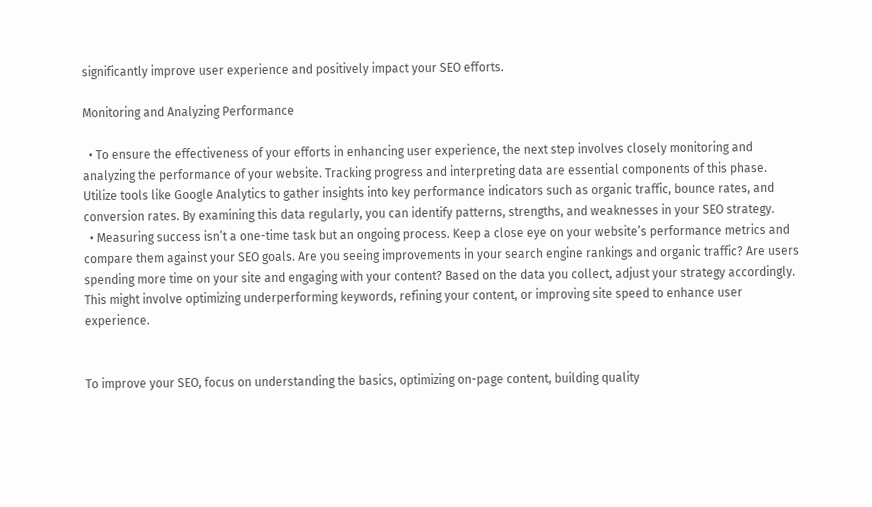significantly improve user experience and positively impact your SEO efforts.

Monitoring and Analyzing Performance

  • To ensure the effectiveness of your efforts in enhancing user experience, the next step involves closely monitoring and analyzing the performance of your website. Tracking progress and interpreting data are essential components of this phase. Utilize tools like Google Analytics to gather insights into key performance indicators such as organic traffic, bounce rates, and conversion rates. By examining this data regularly, you can identify patterns, strengths, and weaknesses in your SEO strategy.
  • Measuring success isn’t a one-time task but an ongoing process. Keep a close eye on your website’s performance metrics and compare them against your SEO goals. Are you seeing improvements in your search engine rankings and organic traffic? Are users spending more time on your site and engaging with your content? Based on the data you collect, adjust your strategy accordingly. This might involve optimizing underperforming keywords, refining your content, or improving site speed to enhance user experience.


To improve your SEO, focus on understanding the basics, optimizing on-page content, building quality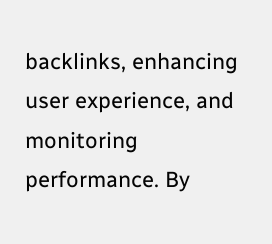backlinks, enhancing user experience, and monitoring performance. By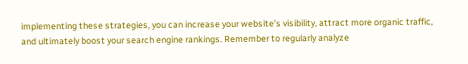implementing these strategies, you can increase your website’s visibility, attract more organic traffic, and ultimately boost your search engine rankings. Remember to regularly analyze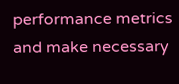performance metrics and make necessary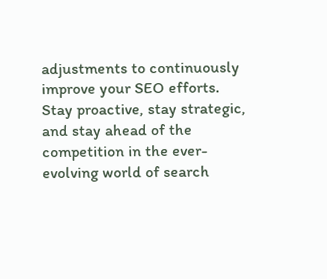adjustments to continuously improve your SEO efforts. Stay proactive, stay strategic, and stay ahead of the competition in the ever-evolving world of search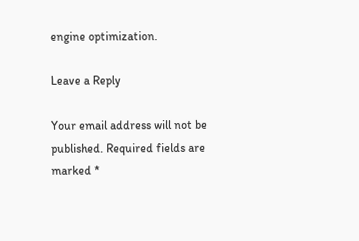engine optimization.

Leave a Reply

Your email address will not be published. Required fields are marked *